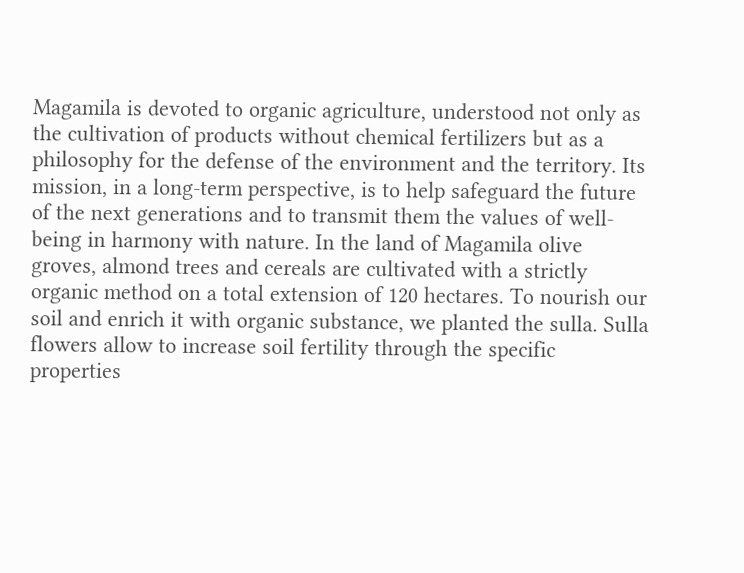Magamila is devoted to organic agriculture, understood not only as the cultivation of products without chemical fertilizers but as a philosophy for the defense of the environment and the territory. Its mission, in a long-term perspective, is to help safeguard the future of the next generations and to transmit them the values of well-being in harmony with nature. In the land of Magamila olive groves, almond trees and cereals are cultivated with a strictly organic method on a total extension of 120 hectares. To nourish our soil and enrich it with organic substance, we planted the sulla. Sulla flowers allow to increase soil fertility through the specific properties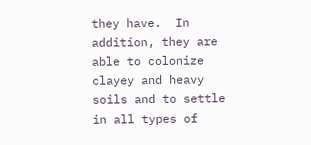they have.  In addition, they are able to colonize clayey and heavy soils and to settle in all types of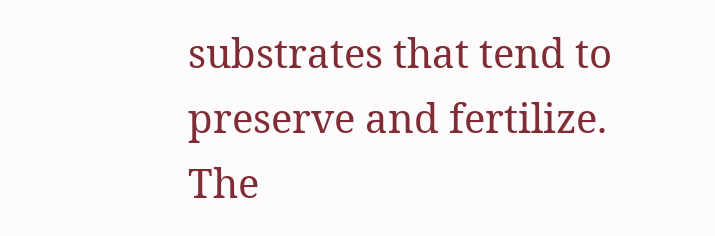substrates that tend to preserve and fertilize. The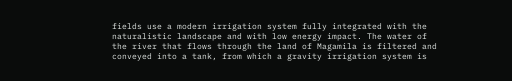fields use a modern irrigation system fully integrated with the naturalistic landscape and with low energy impact. The water of the river that flows through the land of Magamila is filtered and conveyed into a tank, from which a gravity irrigation system is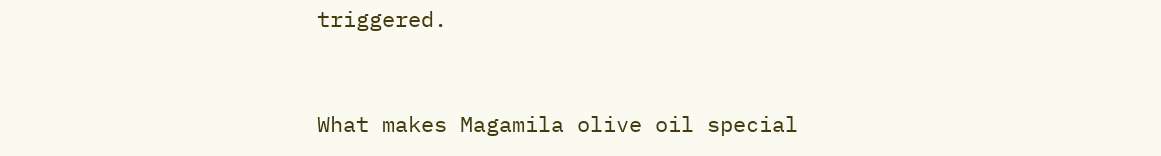triggered.


What makes Magamila olive oil special